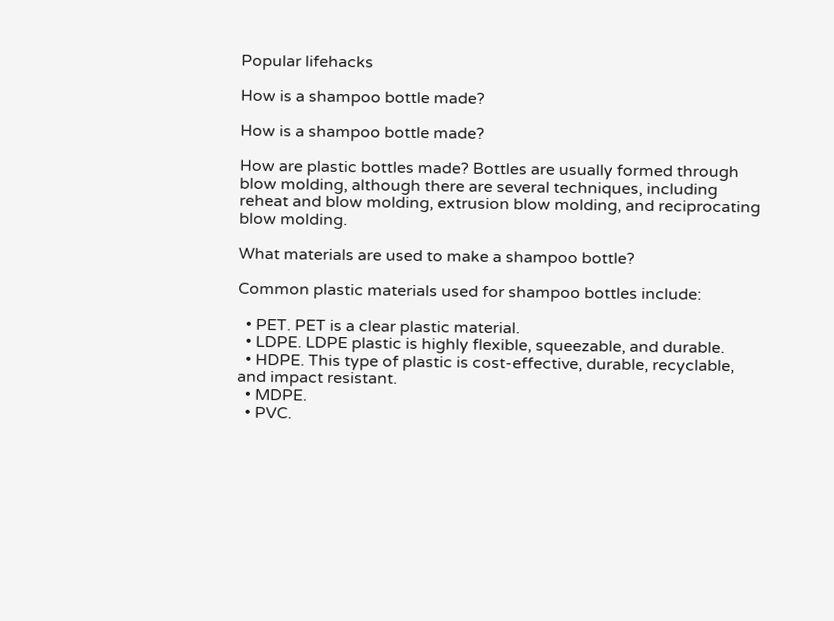Popular lifehacks

How is a shampoo bottle made?

How is a shampoo bottle made?

How are plastic bottles made? Bottles are usually formed through blow molding, although there are several techniques, including reheat and blow molding, extrusion blow molding, and reciprocating blow molding.

What materials are used to make a shampoo bottle?

Common plastic materials used for shampoo bottles include:

  • PET. PET is a clear plastic material.
  • LDPE. LDPE plastic is highly flexible, squeezable, and durable.
  • HDPE. This type of plastic is cost-effective, durable, recyclable, and impact resistant.
  • MDPE.
  • PVC.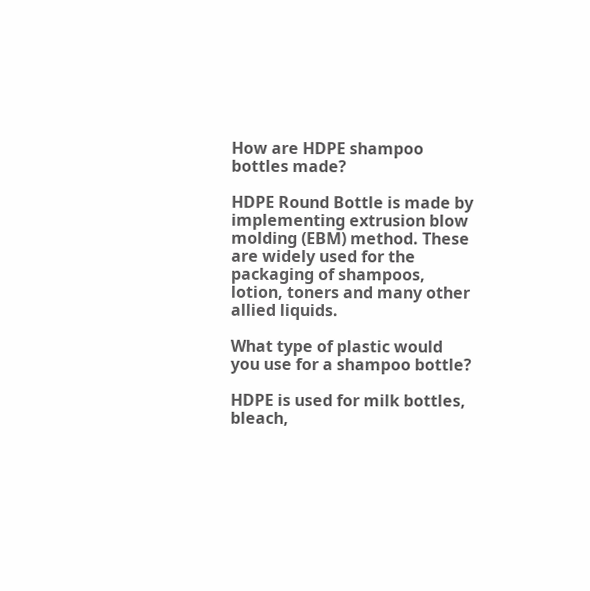How are HDPE shampoo bottles made?

HDPE Round Bottle is made by implementing extrusion blow molding (EBM) method. These are widely used for the packaging of shampoos, lotion, toners and many other allied liquids.

What type of plastic would you use for a shampoo bottle?

HDPE is used for milk bottles, bleach,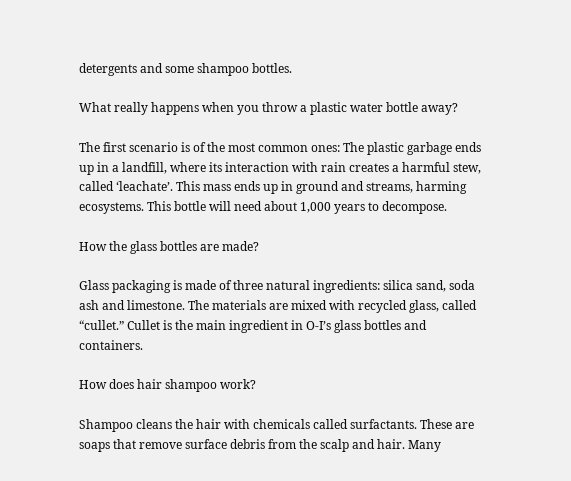detergents and some shampoo bottles.

What really happens when you throw a plastic water bottle away?

The first scenario is of the most common ones: The plastic garbage ends up in a landfill, where its interaction with rain creates a harmful stew, called ‘leachate’. This mass ends up in ground and streams, harming ecosystems. This bottle will need about 1,000 years to decompose.

How the glass bottles are made?

Glass packaging is made of three natural ingredients: silica sand, soda ash and limestone. The materials are mixed with recycled glass, called “cullet.” Cullet is the main ingredient in O-I’s glass bottles and containers.

How does hair shampoo work?

Shampoo cleans the hair with chemicals called surfactants. These are soaps that remove surface debris from the scalp and hair. Many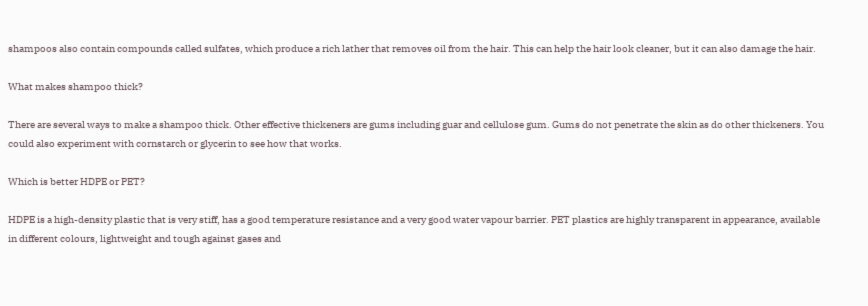shampoos also contain compounds called sulfates, which produce a rich lather that removes oil from the hair. This can help the hair look cleaner, but it can also damage the hair.

What makes shampoo thick?

There are several ways to make a shampoo thick. Other effective thickeners are gums including guar and cellulose gum. Gums do not penetrate the skin as do other thickeners. You could also experiment with cornstarch or glycerin to see how that works.

Which is better HDPE or PET?

HDPE is a high-density plastic that is very stiff, has a good temperature resistance and a very good water vapour barrier. PET plastics are highly transparent in appearance, available in different colours, lightweight and tough against gases and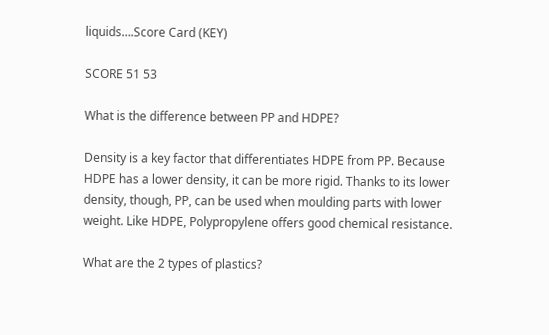liquids….Score Card (KEY)

SCORE 51 53

What is the difference between PP and HDPE?

Density is a key factor that differentiates HDPE from PP. Because HDPE has a lower density, it can be more rigid. Thanks to its lower density, though, PP, can be used when moulding parts with lower weight. Like HDPE, Polypropylene offers good chemical resistance.

What are the 2 types of plastics?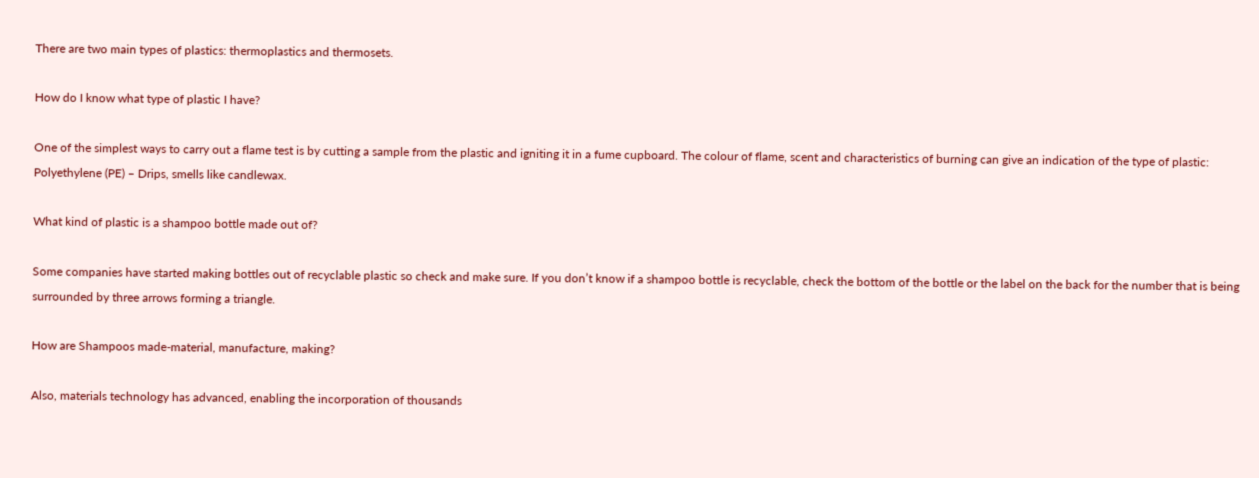There are two main types of plastics: thermoplastics and thermosets.

How do I know what type of plastic I have?

One of the simplest ways to carry out a flame test is by cutting a sample from the plastic and igniting it in a fume cupboard. The colour of flame, scent and characteristics of burning can give an indication of the type of plastic: Polyethylene (PE) – Drips, smells like candlewax.

What kind of plastic is a shampoo bottle made out of?

Some companies have started making bottles out of recyclable plastic so check and make sure. If you don’t know if a shampoo bottle is recyclable, check the bottom of the bottle or the label on the back for the number that is being surrounded by three arrows forming a triangle.

How are Shampoos made-material, manufacture, making?

Also, materials technology has advanced, enabling the incorporation of thousands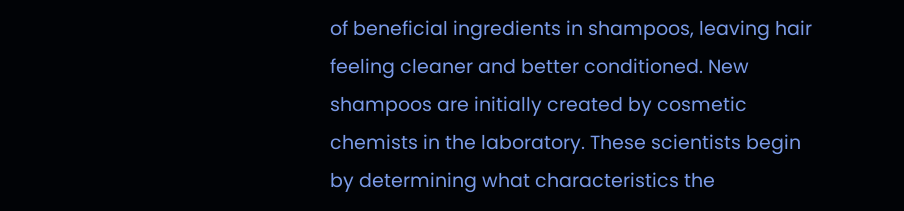of beneficial ingredients in shampoos, leaving hair feeling cleaner and better conditioned. New shampoos are initially created by cosmetic chemists in the laboratory. These scientists begin by determining what characteristics the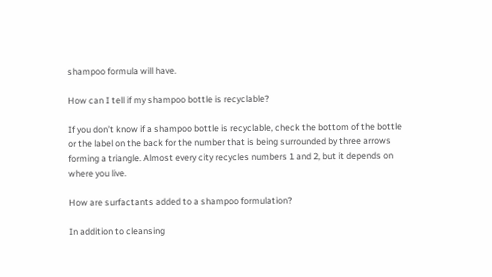shampoo formula will have.

How can I tell if my shampoo bottle is recyclable?

If you don’t know if a shampoo bottle is recyclable, check the bottom of the bottle or the label on the back for the number that is being surrounded by three arrows forming a triangle. Almost every city recycles numbers 1 and 2, but it depends on where you live.

How are surfactants added to a shampoo formulation?

In addition to cleansing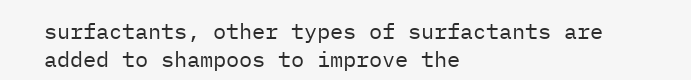surfactants, other types of surfactants are added to shampoos to improve the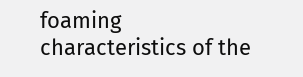foaming characteristics of the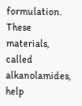formulation. These materials, called alkanolamides, help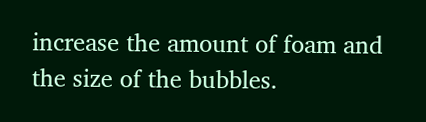increase the amount of foam and the size of the bubbles.